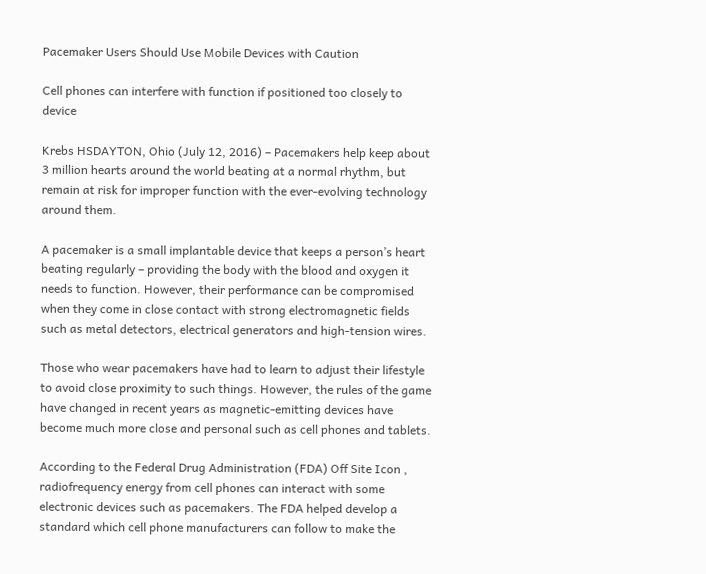Pacemaker Users Should Use Mobile Devices with Caution

Cell phones can interfere with function if positioned too closely to device

Krebs HSDAYTON, Ohio (July 12, 2016) – Pacemakers help keep about 3 million hearts around the world beating at a normal rhythm, but remain at risk for improper function with the ever-evolving technology around them.

A pacemaker is a small implantable device that keeps a person’s heart beating regularly – providing the body with the blood and oxygen it needs to function. However, their performance can be compromised when they come in close contact with strong electromagnetic fields such as metal detectors, electrical generators and high-tension wires.

Those who wear pacemakers have had to learn to adjust their lifestyle to avoid close proximity to such things. However, the rules of the game have changed in recent years as magnetic-emitting devices have become much more close and personal such as cell phones and tablets.

According to the Federal Drug Administration (FDA) Off Site Icon , radiofrequency energy from cell phones can interact with some electronic devices such as pacemakers. The FDA helped develop a standard which cell phone manufacturers can follow to make the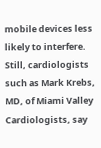mobile devices less likely to interfere. Still, cardiologists such as Mark Krebs, MD, of Miami Valley Cardiologists, say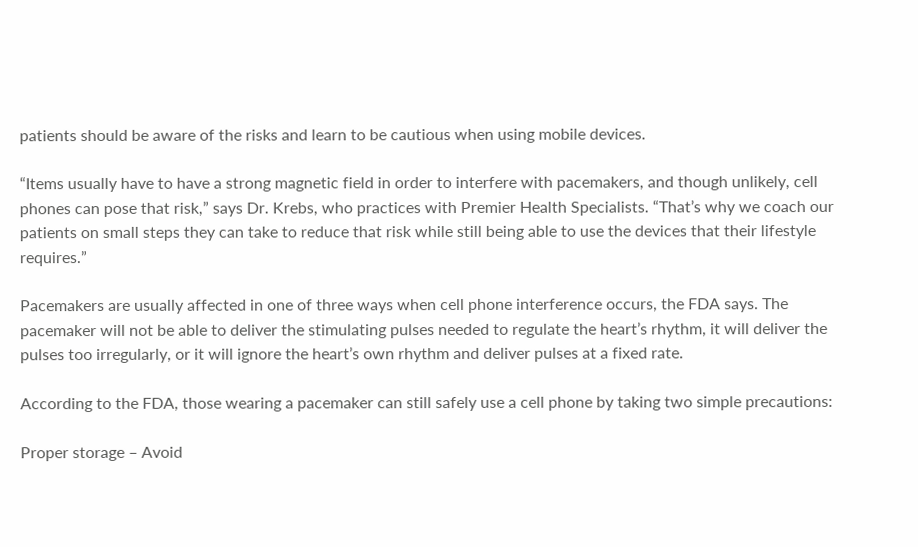patients should be aware of the risks and learn to be cautious when using mobile devices.

“Items usually have to have a strong magnetic field in order to interfere with pacemakers, and though unlikely, cell phones can pose that risk,” says Dr. Krebs, who practices with Premier Health Specialists. “That’s why we coach our patients on small steps they can take to reduce that risk while still being able to use the devices that their lifestyle requires.”

Pacemakers are usually affected in one of three ways when cell phone interference occurs, the FDA says. The pacemaker will not be able to deliver the stimulating pulses needed to regulate the heart’s rhythm, it will deliver the pulses too irregularly, or it will ignore the heart’s own rhythm and deliver pulses at a fixed rate.

According to the FDA, those wearing a pacemaker can still safely use a cell phone by taking two simple precautions:

Proper storage – Avoid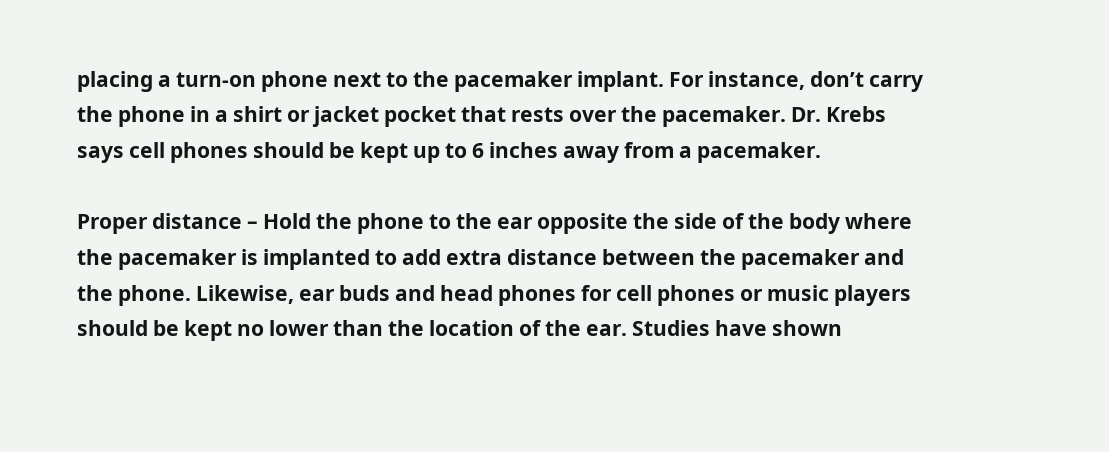placing a turn-on phone next to the pacemaker implant. For instance, don’t carry the phone in a shirt or jacket pocket that rests over the pacemaker. Dr. Krebs says cell phones should be kept up to 6 inches away from a pacemaker.

Proper distance – Hold the phone to the ear opposite the side of the body where the pacemaker is implanted to add extra distance between the pacemaker and the phone. Likewise, ear buds and head phones for cell phones or music players should be kept no lower than the location of the ear. Studies have shown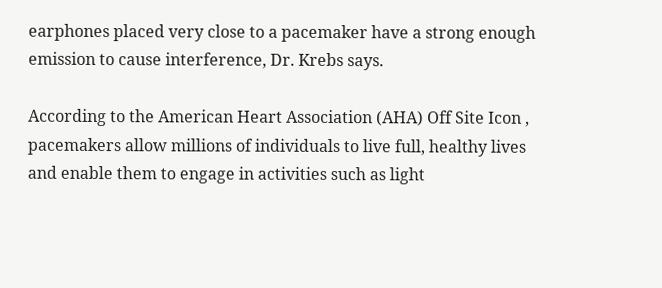earphones placed very close to a pacemaker have a strong enough emission to cause interference, Dr. Krebs says.

According to the American Heart Association (AHA) Off Site Icon , pacemakers allow millions of individuals to live full, healthy lives and enable them to engage in activities such as light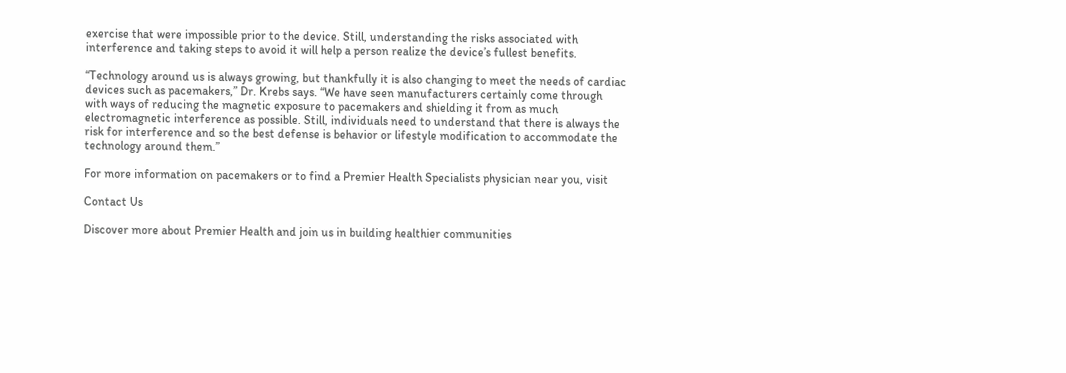exercise that were impossible prior to the device. Still, understanding the risks associated with interference and taking steps to avoid it will help a person realize the device’s fullest benefits.

“Technology around us is always growing, but thankfully it is also changing to meet the needs of cardiac devices such as pacemakers,” Dr. Krebs says. “We have seen manufacturers certainly come through with ways of reducing the magnetic exposure to pacemakers and shielding it from as much electromagnetic interference as possible. Still, individuals need to understand that there is always the risk for interference and so the best defense is behavior or lifestyle modification to accommodate the technology around them.”

For more information on pacemakers or to find a Premier Health Specialists physician near you, visit

Contact Us

Discover more about Premier Health and join us in building healthier communities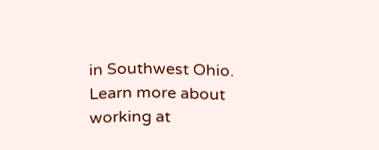in Southwest Ohio. Learn more about working at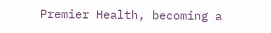Premier Health, becoming a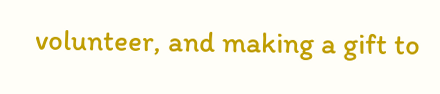volunteer, and making a gift to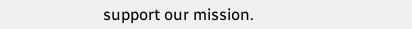support our mission.